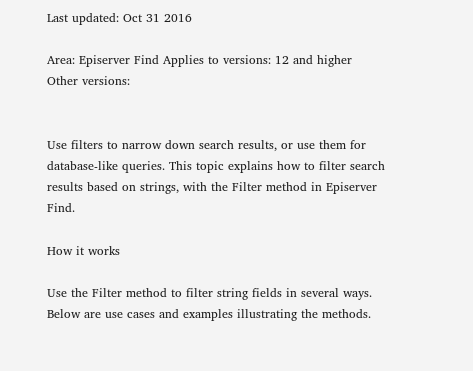Last updated: Oct 31 2016

Area: Episerver Find Applies to versions: 12 and higher
Other versions:


Use filters to narrow down search results, or use them for database-like queries. This topic explains how to filter search results based on strings, with the Filter method in Episerver Find.

How it works

Use the Filter method to filter string fields in several ways. Below are use cases and examples illustrating the methods.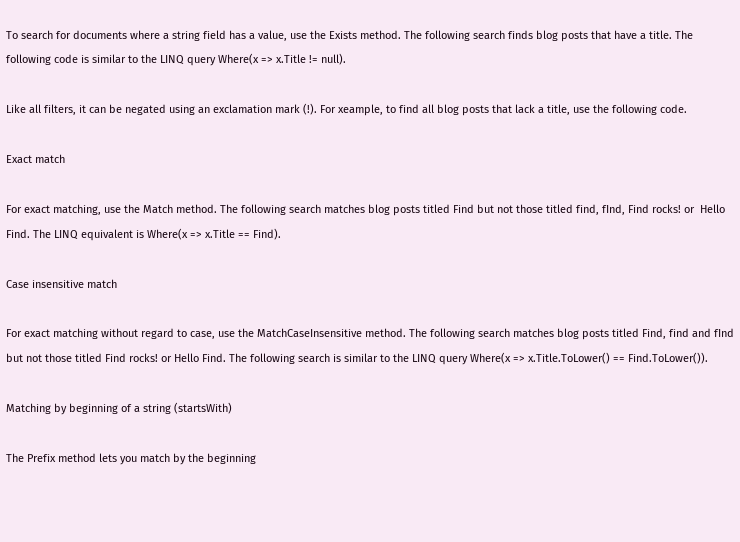To search for documents where a string field has a value, use the Exists method. The following search finds blog posts that have a title. The following code is similar to the LINQ query Where(x => x.Title != null).

Like all filters, it can be negated using an exclamation mark (!). For xeample, to find all blog posts that lack a title, use the following code.

Exact match

For exact matching, use the Match method. The following search matches blog posts titled Find but not those titled find, fInd, Find rocks! or  Hello Find. The LINQ equivalent is Where(x => x.Title == Find).

Case insensitive match

For exact matching without regard to case, use the MatchCaseInsensitive method. The following search matches blog posts titled Find, find and fInd but not those titled Find rocks! or Hello Find. The following search is similar to the LINQ query Where(x => x.Title.ToLower() == Find.ToLower()).

Matching by beginning of a string (startsWith)

The Prefix method lets you match by the beginning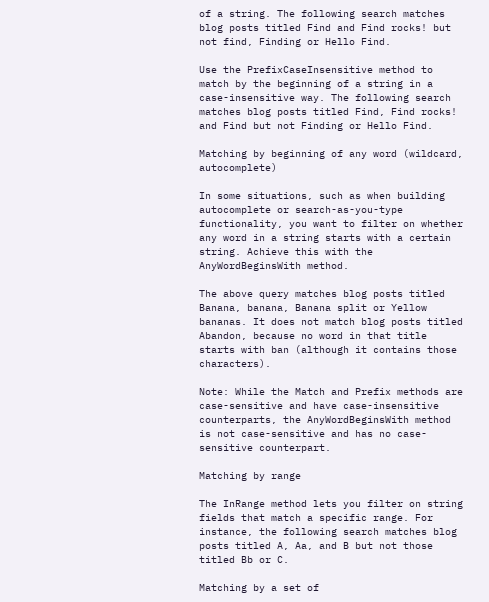of a string. The following search matches blog posts titled Find and Find rocks! but not find, Finding or Hello Find.

Use the PrefixCaseInsensitive method to match by the beginning of a string in a case-insensitive way. The following search matches blog posts titled Find, Find rocks! and Find but not Finding or Hello Find.

Matching by beginning of any word (wildcard, autocomplete)

In some situations, such as when building autocomplete or search-as-you-type functionality, you want to filter on whether any word in a string starts with a certain string. Achieve this with the AnyWordBeginsWith method.

The above query matches blog posts titled Banana, banana, Banana split or Yellow bananas. It does not match blog posts titled Abandon, because no word in that title starts with ban (although it contains those characters).

Note: While the Match and Prefix methods are case-sensitive and have case-insensitive counterparts, the AnyWordBeginsWith method is not case-sensitive and has no case-sensitive counterpart.

Matching by range

The InRange method lets you filter on string fields that match a specific range. For instance, the following search matches blog posts titled A, Aa, and B but not those titled Bb or C.

Matching by a set of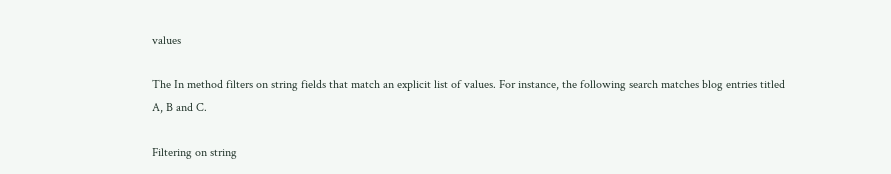values

The In method filters on string fields that match an explicit list of values. For instance, the following search matches blog entries titled A, B and C.

Filtering on string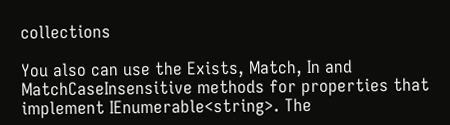collections

You also can use the Exists, Match, In and MatchCaseInsensitive methods for properties that implement IEnumerable<string>. The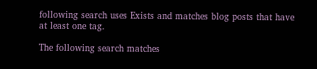following search uses Exists and matches blog posts that have at least one tag.

The following search matches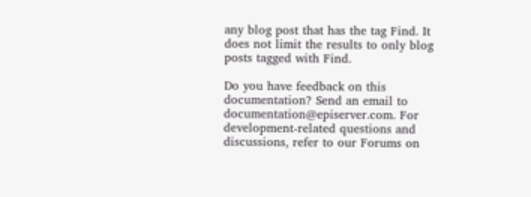any blog post that has the tag Find. It does not limit the results to only blog posts tagged with Find.

Do you have feedback on this documentation? Send an email to documentation@episerver.com. For development-related questions and discussions, refer to our Forums on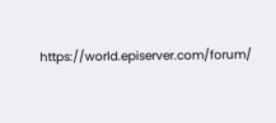https://world.episerver.com/forum/